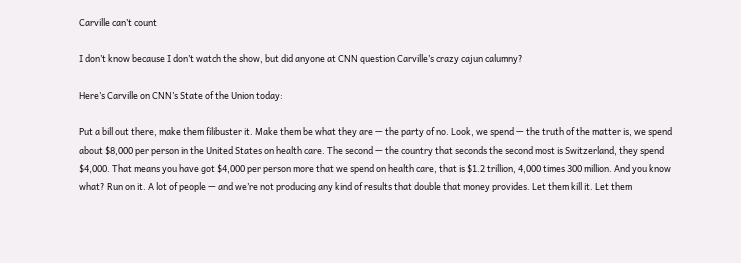Carville can’t count

I don’t know because I don’t watch the show, but did anyone at CNN question Carville’s crazy cajun calumny?

Here’s Carville on CNN’s State of the Union today:

Put a bill out there, make them filibuster it. Make them be what they are — the party of no. Look, we spend — the truth of the matter is, we spend about $8,000 per person in the United States on health care. The second — the country that seconds the second most is Switzerland, they spend $4,000. That means you have got $4,000 per person more that we spend on health care, that is $1.2 trillion, 4,000 times 300 million. And you know what? Run on it. A lot of people — and we’re not producing any kind of results that double that money provides. Let them kill it. Let them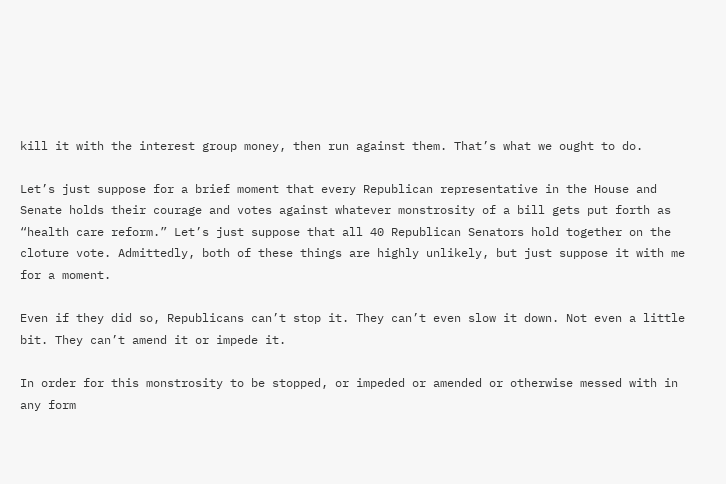kill it with the interest group money, then run against them. That’s what we ought to do.

Let’s just suppose for a brief moment that every Republican representative in the House and Senate holds their courage and votes against whatever monstrosity of a bill gets put forth as “health care reform.” Let’s just suppose that all 40 Republican Senators hold together on the cloture vote. Admittedly, both of these things are highly unlikely, but just suppose it with me for a moment.

Even if they did so, Republicans can’t stop it. They can’t even slow it down. Not even a little bit. They can’t amend it or impede it.

In order for this monstrosity to be stopped, or impeded or amended or otherwise messed with in any form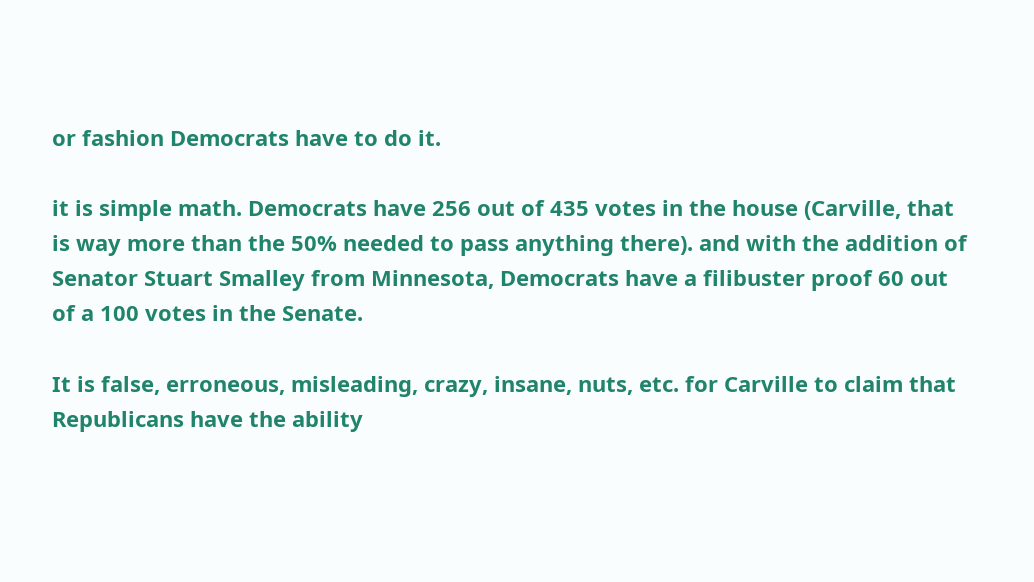or fashion Democrats have to do it.

it is simple math. Democrats have 256 out of 435 votes in the house (Carville, that is way more than the 50% needed to pass anything there). and with the addition of Senator Stuart Smalley from Minnesota, Democrats have a filibuster proof 60 out of a 100 votes in the Senate.

It is false, erroneous, misleading, crazy, insane, nuts, etc. for Carville to claim that Republicans have the ability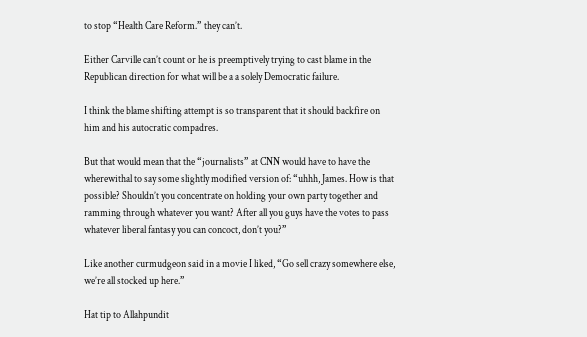to stop “Health Care Reform.” they can’t.

Either Carville can’t count or he is preemptively trying to cast blame in the Republican direction for what will be a a solely Democratic failure.

I think the blame shifting attempt is so transparent that it should backfire on him and his autocratic compadres.

But that would mean that the “journalists” at CNN would have to have the wherewithal to say some slightly modified version of: “uhhh, James. How is that possible? Shouldn’t you concentrate on holding your own party together and ramming through whatever you want? After all you guys have the votes to pass whatever liberal fantasy you can concoct, don’t you?”

Like another curmudgeon said in a movie I liked, “Go sell crazy somewhere else, we’re all stocked up here.”

Hat tip to Allahpundit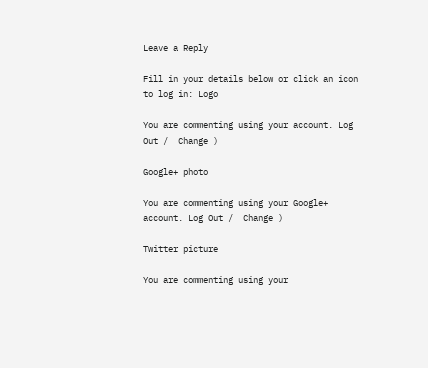Leave a Reply

Fill in your details below or click an icon to log in: Logo

You are commenting using your account. Log Out /  Change )

Google+ photo

You are commenting using your Google+ account. Log Out /  Change )

Twitter picture

You are commenting using your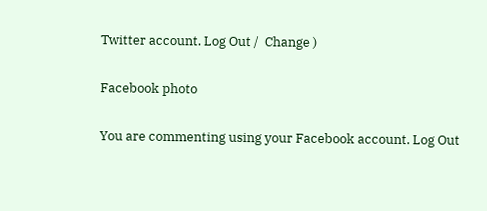Twitter account. Log Out /  Change )

Facebook photo

You are commenting using your Facebook account. Log Out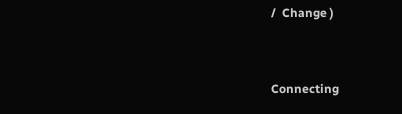/  Change )


Connecting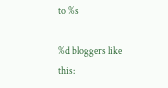to %s

%d bloggers like this: